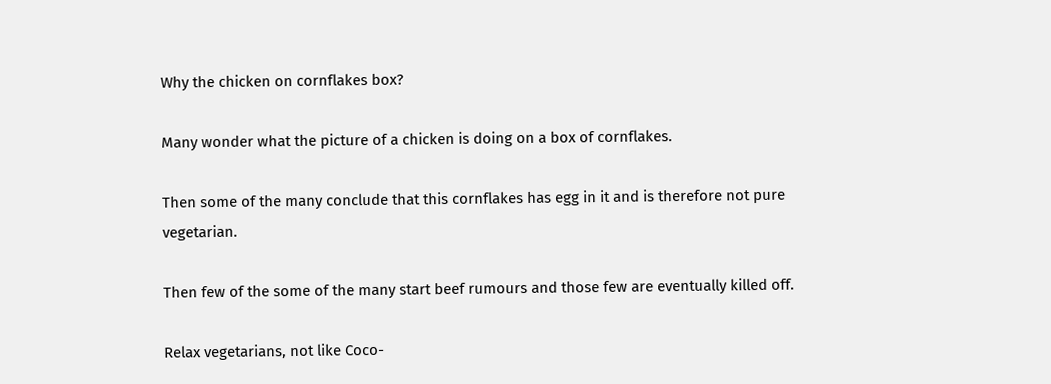Why the chicken on cornflakes box?

Many wonder what the picture of a chicken is doing on a box of cornflakes.

Then some of the many conclude that this cornflakes has egg in it and is therefore not pure vegetarian.

Then few of the some of the many start beef rumours and those few are eventually killed off.

Relax vegetarians, not like Coco-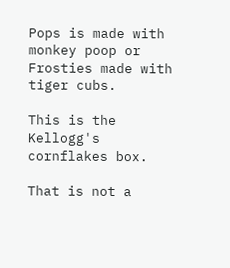Pops is made with monkey poop or Frosties made with tiger cubs.

This is the Kellogg's cornflakes box.

That is not a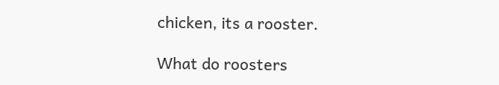chicken, its a rooster.

What do roosters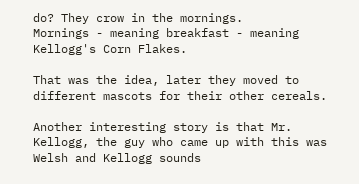do? They crow in the mornings.
Mornings - meaning breakfast - meaning Kellogg's Corn Flakes.

That was the idea, later they moved to different mascots for their other cereals.

Another interesting story is that Mr. Kellogg, the guy who came up with this was Welsh and Kellogg sounds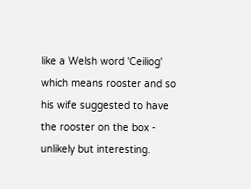like a Welsh word 'Ceiliog' which means rooster and so his wife suggested to have the rooster on the box - unlikely but interesting.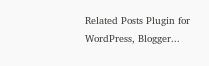Related Posts Plugin for WordPress, Blogger...